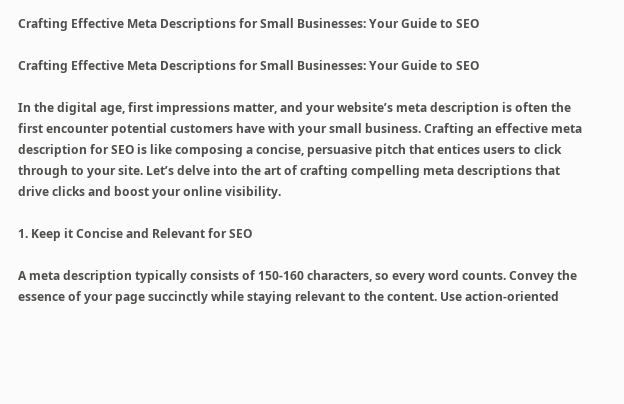Crafting Effective Meta Descriptions for Small Businesses: Your Guide to SEO

Crafting Effective Meta Descriptions for Small Businesses: Your Guide to SEO

In the digital age, first impressions matter, and your website’s meta description is often the first encounter potential customers have with your small business. Crafting an effective meta description for SEO is like composing a concise, persuasive pitch that entices users to click through to your site. Let’s delve into the art of crafting compelling meta descriptions that drive clicks and boost your online visibility.

1. Keep it Concise and Relevant for SEO

A meta description typically consists of 150-160 characters, so every word counts. Convey the essence of your page succinctly while staying relevant to the content. Use action-oriented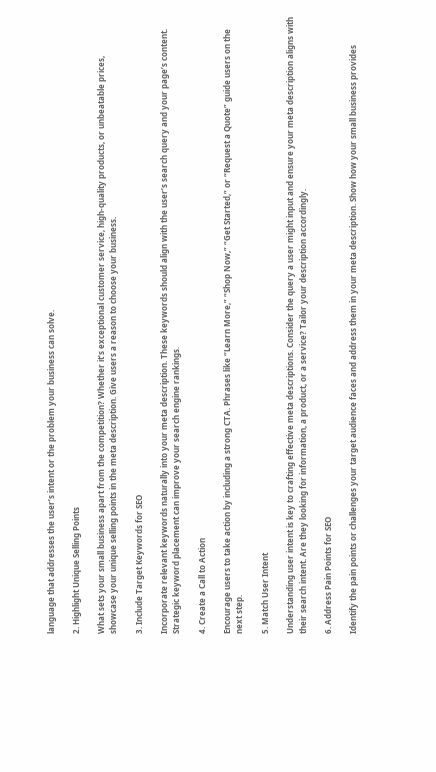language that addresses the user’s intent or the problem your business can solve.

2. Highlight Unique Selling Points

What sets your small business apart from the competition? Whether it’s exceptional customer service, high-quality products, or unbeatable prices, showcase your unique selling points in the meta description. Give users a reason to choose your business.

3. Include Target Keywords for SEO

Incorporate relevant keywords naturally into your meta description. These keywords should align with the user’s search query and your page’s content. Strategic keyword placement can improve your search engine rankings.

4. Create a Call to Action

Encourage users to take action by including a strong CTA. Phrases like “Learn More,” “Shop Now,” “Get Started,” or “Request a Quote” guide users on the next step.

5. Match User Intent

Understanding user intent is key to crafting effective meta descriptions. Consider the query a user might input and ensure your meta description aligns with their search intent. Are they looking for information, a product, or a service? Tailor your description accordingly.

6. Address Pain Points for SEO

Identify the pain points or challenges your target audience faces and address them in your meta description. Show how your small business provides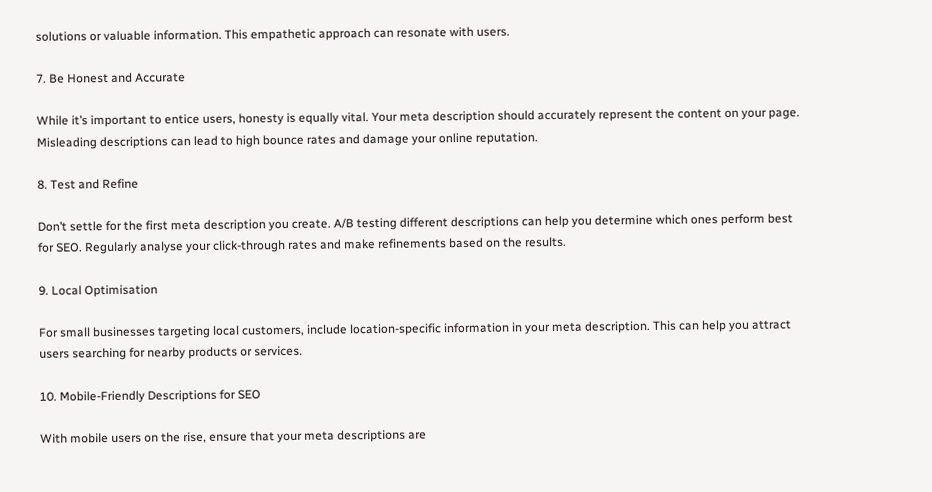solutions or valuable information. This empathetic approach can resonate with users.

7. Be Honest and Accurate

While it’s important to entice users, honesty is equally vital. Your meta description should accurately represent the content on your page. Misleading descriptions can lead to high bounce rates and damage your online reputation.

8. Test and Refine

Don’t settle for the first meta description you create. A/B testing different descriptions can help you determine which ones perform best for SEO. Regularly analyse your click-through rates and make refinements based on the results.

9. Local Optimisation

For small businesses targeting local customers, include location-specific information in your meta description. This can help you attract users searching for nearby products or services.

10. Mobile-Friendly Descriptions for SEO

With mobile users on the rise, ensure that your meta descriptions are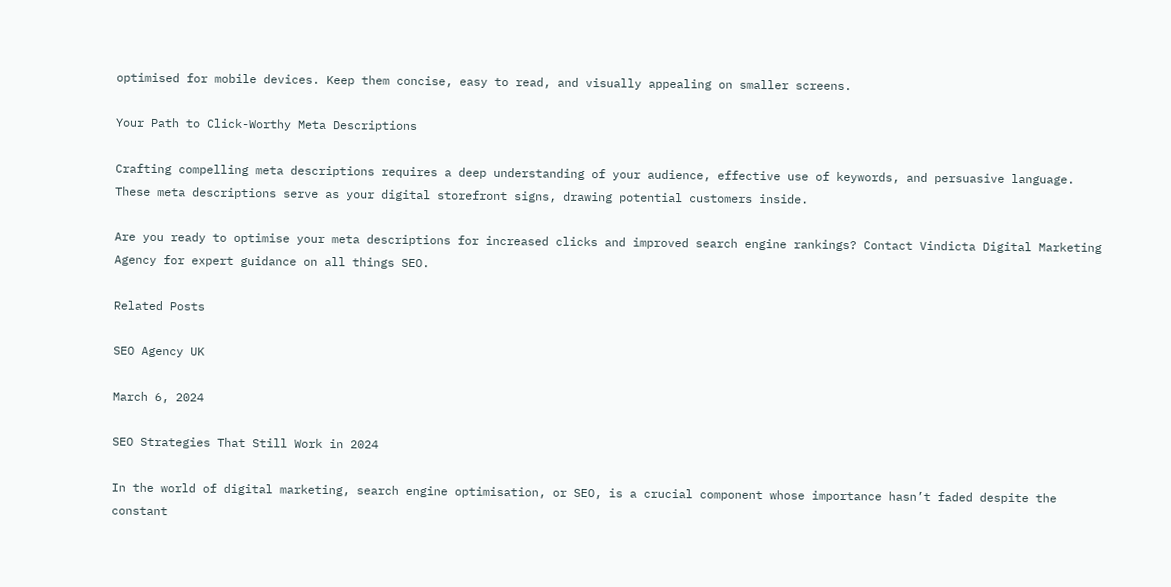optimised for mobile devices. Keep them concise, easy to read, and visually appealing on smaller screens.

Your Path to Click-Worthy Meta Descriptions

Crafting compelling meta descriptions requires a deep understanding of your audience, effective use of keywords, and persuasive language. These meta descriptions serve as your digital storefront signs, drawing potential customers inside.

Are you ready to optimise your meta descriptions for increased clicks and improved search engine rankings? Contact Vindicta Digital Marketing Agency for expert guidance on all things SEO.

Related Posts

SEO Agency UK

March 6, 2024

SEO Strategies That Still Work in 2024

In the world of digital marketing, search engine optimisation, or SEO, is a crucial component whose importance hasn’t faded despite the constant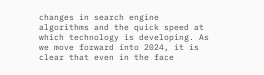changes in search engine algorithms and the quick speed at which technology is developing. As we move forward into 2024, it is clear that even in the face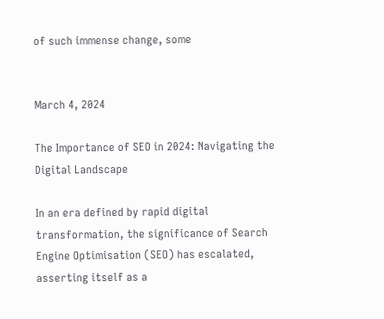of such immense change, some


March 4, 2024

The Importance of SEO in 2024: Navigating the Digital Landscape

In an era defined by rapid digital transformation, the significance of Search Engine Optimisation (SEO) has escalated, asserting itself as a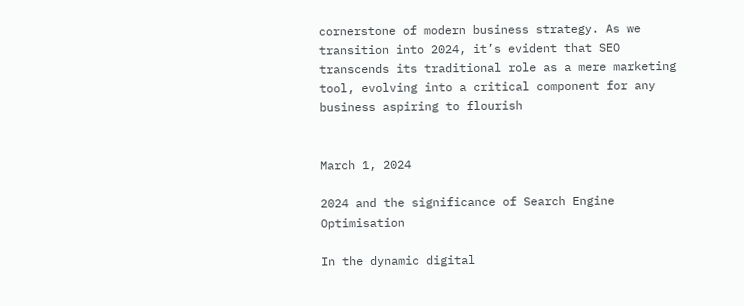cornerstone of modern business strategy. As we transition into 2024, it’s evident that SEO transcends its traditional role as a mere marketing tool, evolving into a critical component for any business aspiring to flourish


March 1, 2024

2024 and the significance of Search Engine Optimisation

In the dynamic digital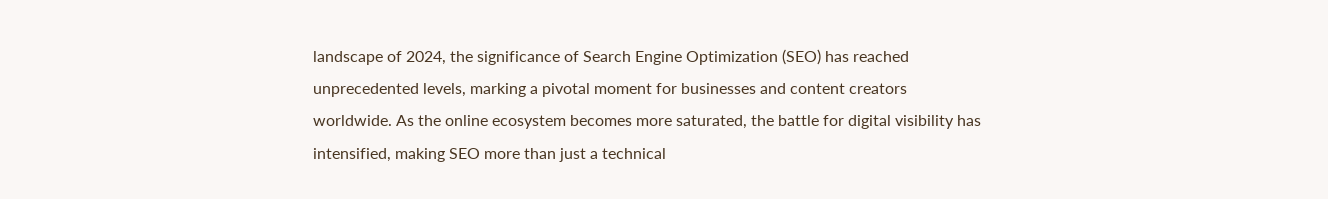landscape of 2024, the significance of Search Engine Optimization (SEO) has reached unprecedented levels, marking a pivotal moment for businesses and content creators worldwide. As the online ecosystem becomes more saturated, the battle for digital visibility has intensified, making SEO more than just a technical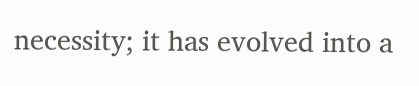necessity; it has evolved into a